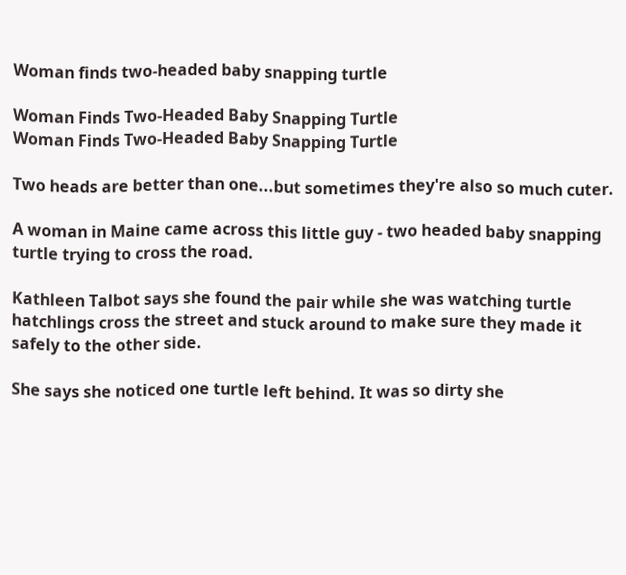Woman finds two-headed baby snapping turtle

Woman Finds Two-Headed Baby Snapping Turtle
Woman Finds Two-Headed Baby Snapping Turtle

Two heads are better than one...but sometimes they're also so much cuter.

A woman in Maine came across this little guy - two headed baby snapping turtle trying to cross the road.

Kathleen Talbot says she found the pair while she was watching turtle hatchlings cross the street and stuck around to make sure they made it safely to the other side.

She says she noticed one turtle left behind. It was so dirty she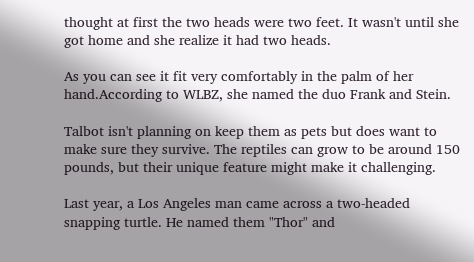thought at first the two heads were two feet. It wasn't until she got home and she realize it had two heads.

As you can see it fit very comfortably in the palm of her hand.According to WLBZ, she named the duo Frank and Stein.

Talbot isn't planning on keep them as pets but does want to make sure they survive. The reptiles can grow to be around 150 pounds, but their unique feature might make it challenging.

Last year, a Los Angeles man came across a two-headed snapping turtle. He named them "Thor" and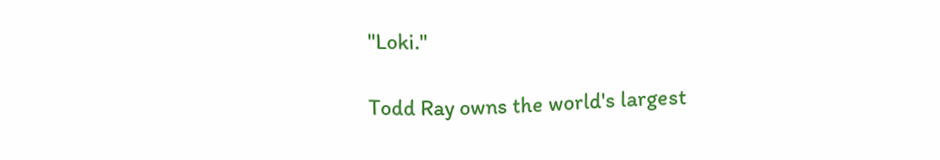"Loki."

Todd Ray owns the world's largest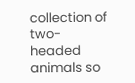collection of two-headed animals so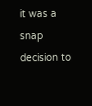it was a snap decision to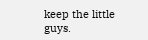keep the little guys.